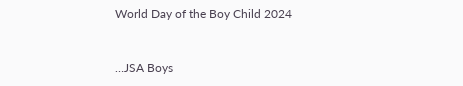World Day of the Boy Child 2024


…JSA Boys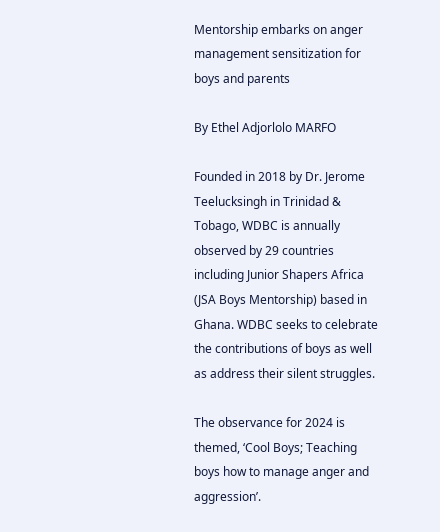Mentorship embarks on anger management sensitization for boys and parents

By Ethel Adjorlolo MARFO

Founded in 2018 by Dr. Jerome Teelucksingh in Trinidad & Tobago, WDBC is annually observed by 29 countries including Junior Shapers Africa (JSA Boys Mentorship) based in Ghana. WDBC seeks to celebrate the contributions of boys as well as address their silent struggles.

The observance for 2024 is themed, ‘Cool Boys; Teaching boys how to manage anger and aggression’.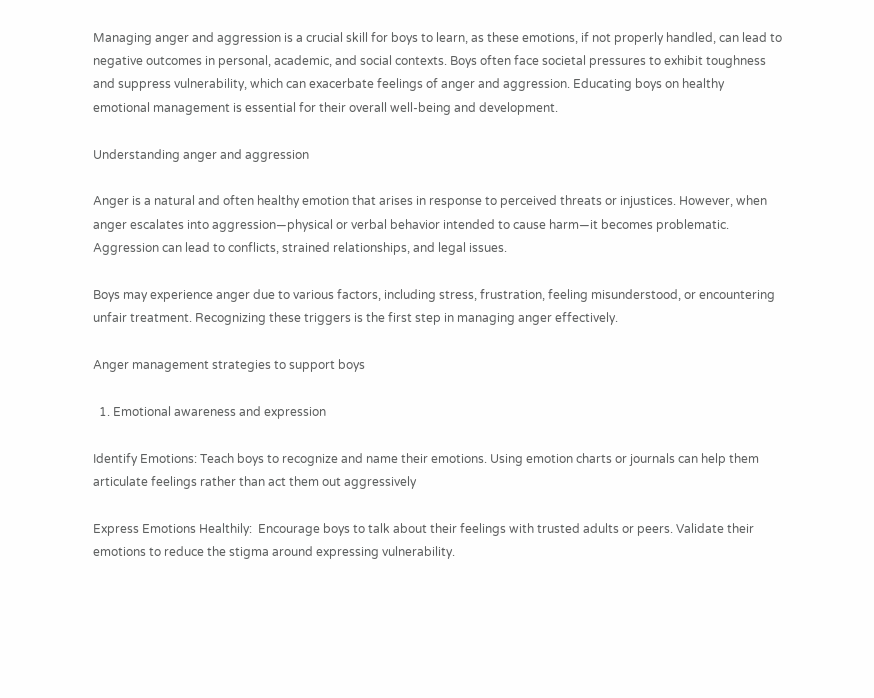Managing anger and aggression is a crucial skill for boys to learn, as these emotions, if not properly handled, can lead to negative outcomes in personal, academic, and social contexts. Boys often face societal pressures to exhibit toughness and suppress vulnerability, which can exacerbate feelings of anger and aggression. Educating boys on healthy emotional management is essential for their overall well-being and development.

Understanding anger and aggression

Anger is a natural and often healthy emotion that arises in response to perceived threats or injustices. However, when anger escalates into aggression—physical or verbal behavior intended to cause harm—it becomes problematic. Aggression can lead to conflicts, strained relationships, and legal issues.

Boys may experience anger due to various factors, including stress, frustration, feeling misunderstood, or encountering unfair treatment. Recognizing these triggers is the first step in managing anger effectively.

Anger management strategies to support boys

  1. Emotional awareness and expression

Identify Emotions: Teach boys to recognize and name their emotions. Using emotion charts or journals can help them articulate feelings rather than act them out aggressively

Express Emotions Healthily:  Encourage boys to talk about their feelings with trusted adults or peers. Validate their emotions to reduce the stigma around expressing vulnerability.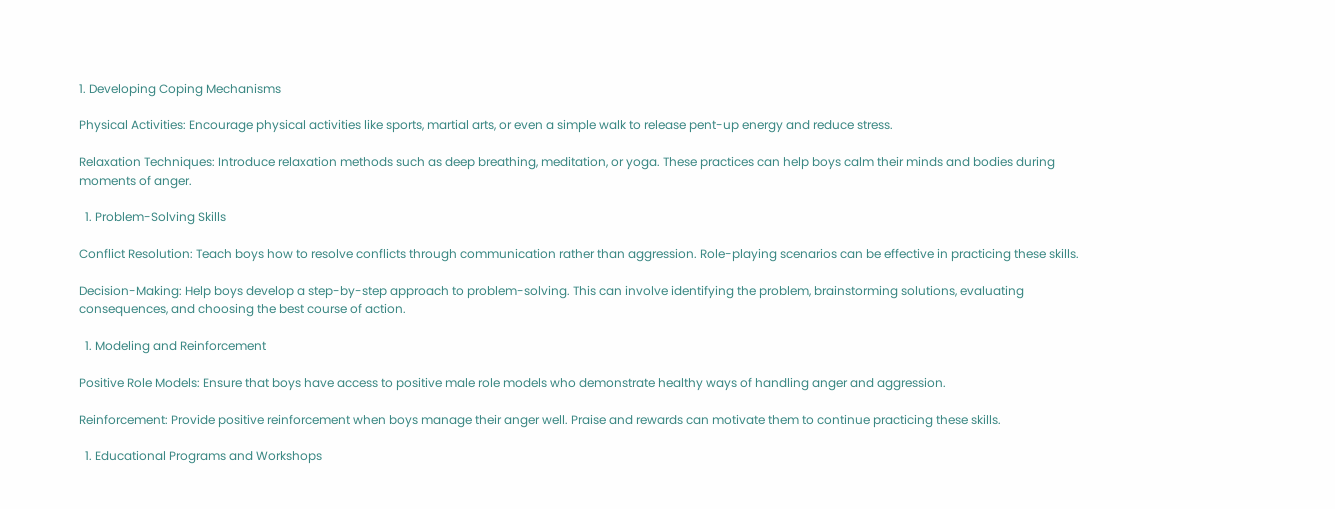1. Developing Coping Mechanisms

Physical Activities: Encourage physical activities like sports, martial arts, or even a simple walk to release pent-up energy and reduce stress.

Relaxation Techniques: Introduce relaxation methods such as deep breathing, meditation, or yoga. These practices can help boys calm their minds and bodies during moments of anger.

  1. Problem-Solving Skills

Conflict Resolution: Teach boys how to resolve conflicts through communication rather than aggression. Role-playing scenarios can be effective in practicing these skills.

Decision-Making: Help boys develop a step-by-step approach to problem-solving. This can involve identifying the problem, brainstorming solutions, evaluating consequences, and choosing the best course of action.

  1. Modeling and Reinforcement

Positive Role Models: Ensure that boys have access to positive male role models who demonstrate healthy ways of handling anger and aggression.

Reinforcement: Provide positive reinforcement when boys manage their anger well. Praise and rewards can motivate them to continue practicing these skills.

  1. Educational Programs and Workshops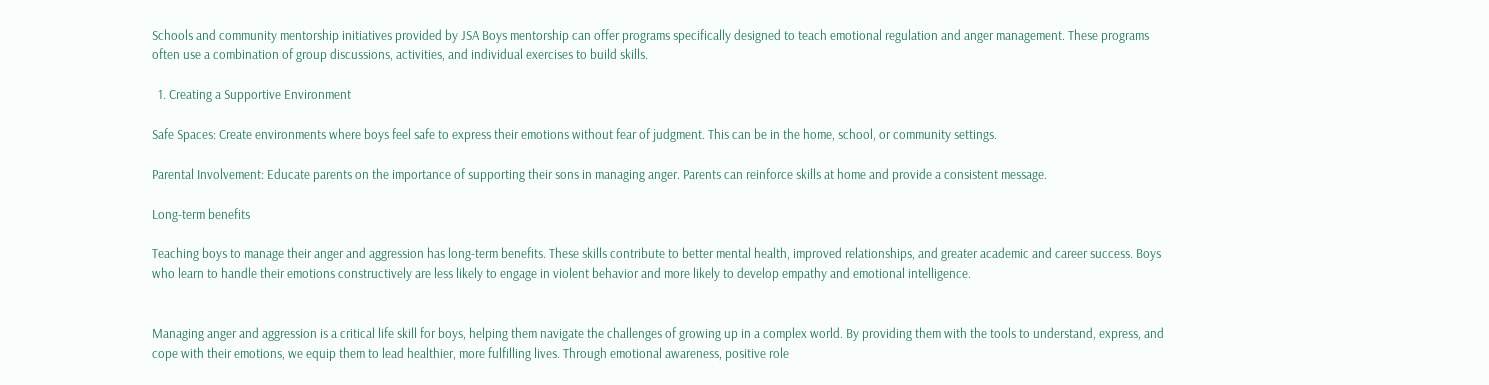Schools and community mentorship initiatives provided by JSA Boys mentorship can offer programs specifically designed to teach emotional regulation and anger management. These programs often use a combination of group discussions, activities, and individual exercises to build skills.

  1. Creating a Supportive Environment

Safe Spaces: Create environments where boys feel safe to express their emotions without fear of judgment. This can be in the home, school, or community settings.

Parental Involvement: Educate parents on the importance of supporting their sons in managing anger. Parents can reinforce skills at home and provide a consistent message.

Long-term benefits

Teaching boys to manage their anger and aggression has long-term benefits. These skills contribute to better mental health, improved relationships, and greater academic and career success. Boys who learn to handle their emotions constructively are less likely to engage in violent behavior and more likely to develop empathy and emotional intelligence.


Managing anger and aggression is a critical life skill for boys, helping them navigate the challenges of growing up in a complex world. By providing them with the tools to understand, express, and cope with their emotions, we equip them to lead healthier, more fulfilling lives. Through emotional awareness, positive role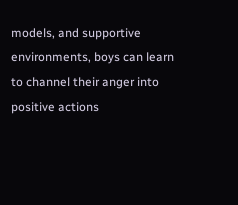models, and supportive environments, boys can learn to channel their anger into positive actions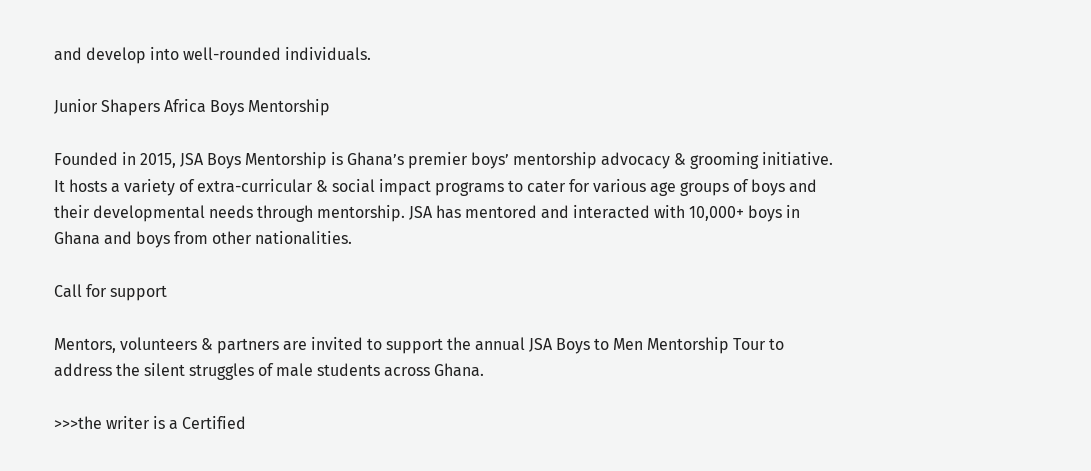and develop into well-rounded individuals.

Junior Shapers Africa Boys Mentorship

Founded in 2015, JSA Boys Mentorship is Ghana’s premier boys’ mentorship advocacy & grooming initiative. It hosts a variety of extra-curricular & social impact programs to cater for various age groups of boys and their developmental needs through mentorship. JSA has mentored and interacted with 10,000+ boys in Ghana and boys from other nationalities.

Call for support

Mentors, volunteers & partners are invited to support the annual JSA Boys to Men Mentorship Tour to address the silent struggles of male students across Ghana.

>>>the writer is a Certified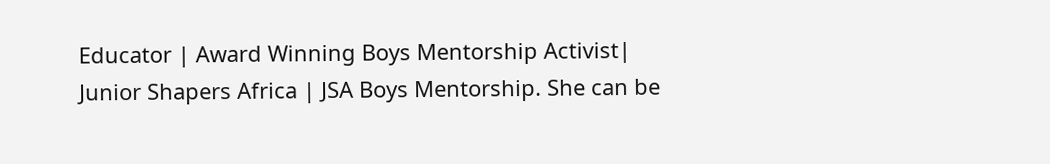Educator | Award Winning Boys Mentorship Activist| Junior Shapers Africa | JSA Boys Mentorship. She can be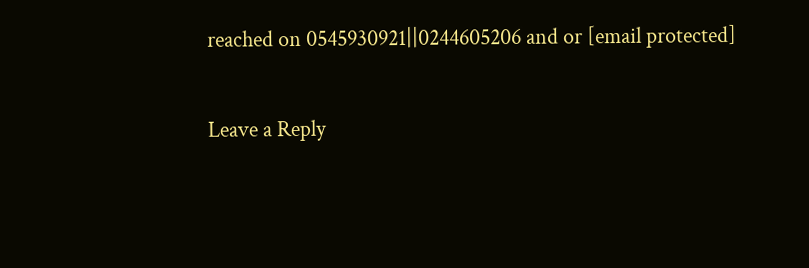reached on 0545930921||0244605206 and or [email protected]

Leave a Reply